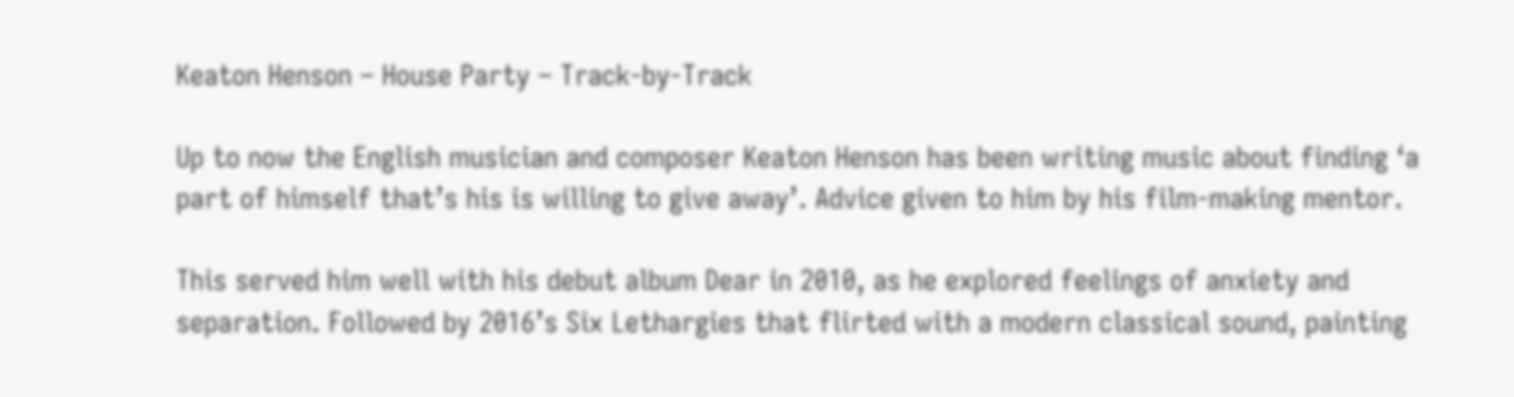Keaton Henson – House Party – Track-by-Track

Up to now the English musician and composer Keaton Henson has been writing music about finding ‘a part of himself that’s his is willing to give away’. Advice given to him by his film-making mentor.

This served him well with his debut album Dear in 2010, as he explored feelings of anxiety and separation. Followed by 2016’s Six Lethargies that flirted with a modern classical sound, painting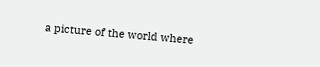a picture of the world where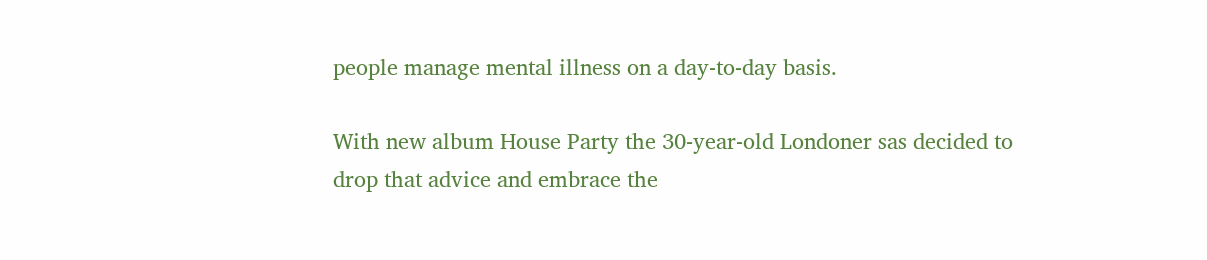people manage mental illness on a day-to-day basis.

With new album House Party the 30-year-old Londoner sas decided to drop that advice and embrace the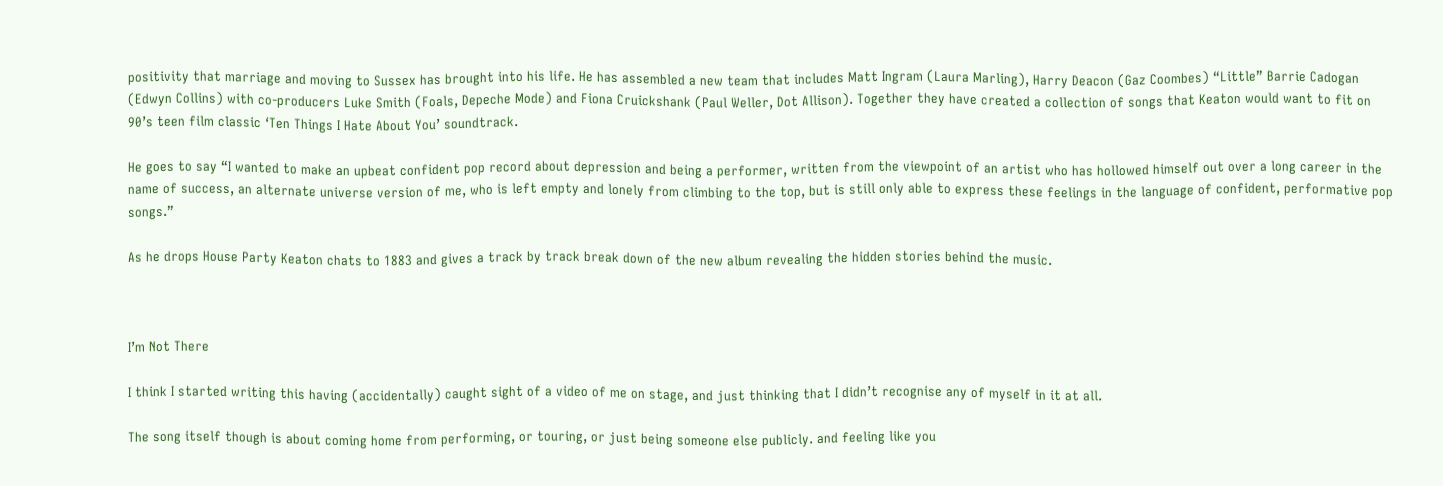positivity that marriage and moving to Sussex has brought into his life. He has assembled a new team that includes Matt Ingram (Laura Marling), Harry Deacon (Gaz Coombes) “Little” Barrie Cadogan (Edwyn Collins) with co-producers Luke Smith (Foals, Depeche Mode) and Fiona Cruickshank (Paul Weller, Dot Allison). Together they have created a collection of songs that Keaton would want to fit on 90’s teen film classic ‘Ten Things I Hate About You’ soundtrack.

He goes to say “I wanted to make an upbeat confident pop record about depression and being a performer, written from the viewpoint of an artist who has hollowed himself out over a long career in the name of success, an alternate universe version of me, who is left empty and lonely from climbing to the top, but is still only able to express these feelings in the language of confident, performative pop songs.”

As he drops House Party Keaton chats to 1883 and gives a track by track break down of the new album revealing the hidden stories behind the music.



I’m Not There

I think I started writing this having (accidentally) caught sight of a video of me on stage, and just thinking that I didn’t recognise any of myself in it at all.

The song itself though is about coming home from performing, or touring, or just being someone else publicly. and feeling like you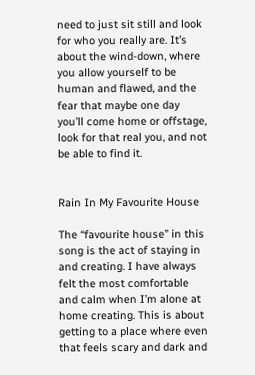need to just sit still and look for who you really are. It’s about the wind-down, where you allow yourself to be human and flawed, and the fear that maybe one day you’ll come home or offstage, look for that real you, and not be able to find it.


Rain In My Favourite House

The “favourite house” in this song is the act of staying in and creating. I have always felt the most comfortable and calm when I’m alone at home creating. This is about getting to a place where even that feels scary and dark and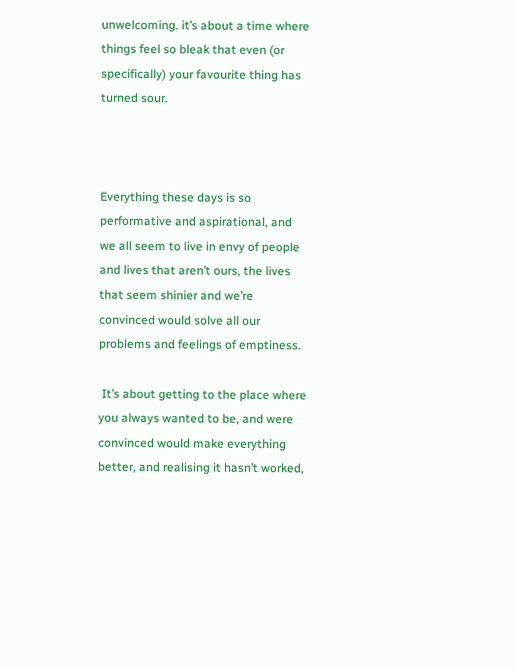unwelcoming. it’s about a time where things feel so bleak that even (or specifically) your favourite thing has turned sour.



Everything these days is so performative and aspirational, and we all seem to live in envy of people and lives that aren’t ours, the lives that seem shinier and we’re convinced would solve all our problems and feelings of emptiness.

 It’s about getting to the place where you always wanted to be, and were convinced would make everything better, and realising it hasn’t worked,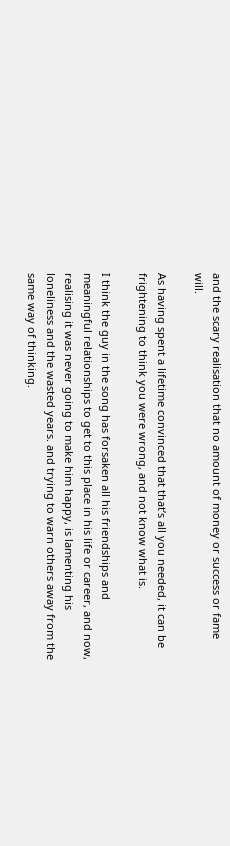and the scary realisation that no amount of money or success or fame will.

As having spent a lifetime convinced that that’s all you needed, it can be frightening to think you were wrong, and not know what is.

I think the guy in the song has forsaken all his friendships and meaningful relationships to get to this place in his life or career, and now, realising it was never going to make him happy, is lamenting his loneliness and the wasted years. and trying to warn others away from the same way of thinking.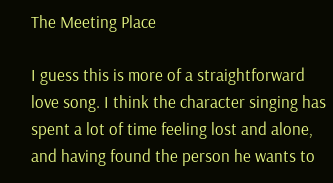The Meeting Place

I guess this is more of a straightforward love song. I think the character singing has spent a lot of time feeling lost and alone, and having found the person he wants to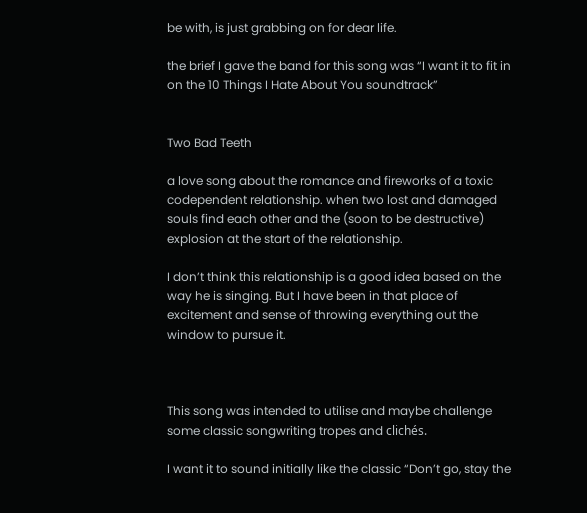be with, is just grabbing on for dear life.

the brief I gave the band for this song was “I want it to fit in on the 10 Things I Hate About You soundtrack”


Two Bad Teeth

a love song about the romance and fireworks of a toxic codependent relationship. when two lost and damaged souls find each other and the (soon to be destructive) explosion at the start of the relationship.

I don’t think this relationship is a good idea based on the way he is singing. But I have been in that place of excitement and sense of throwing everything out the window to pursue it.



This song was intended to utilise and maybe challenge some classic songwriting tropes and clichés.

I want it to sound initially like the classic “Don’t go, stay the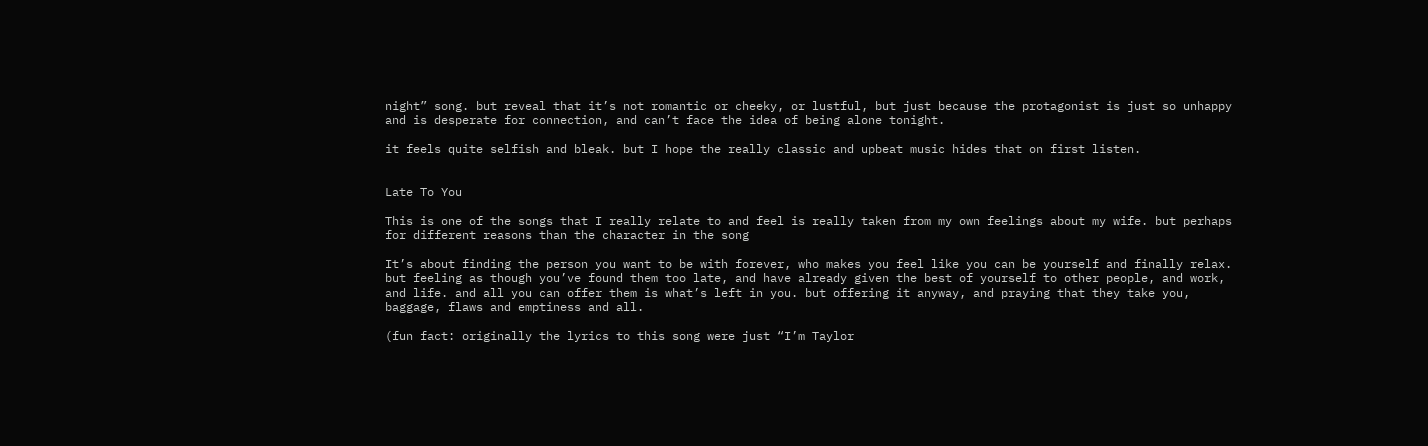night” song. but reveal that it’s not romantic or cheeky, or lustful, but just because the protagonist is just so unhappy and is desperate for connection, and can’t face the idea of being alone tonight.

it feels quite selfish and bleak. but I hope the really classic and upbeat music hides that on first listen.


Late To You

This is one of the songs that I really relate to and feel is really taken from my own feelings about my wife. but perhaps for different reasons than the character in the song

It’s about finding the person you want to be with forever, who makes you feel like you can be yourself and finally relax. but feeling as though you’ve found them too late, and have already given the best of yourself to other people, and work, and life. and all you can offer them is what’s left in you. but offering it anyway, and praying that they take you, baggage, flaws and emptiness and all.

(fun fact: originally the lyrics to this song were just “I’m Taylor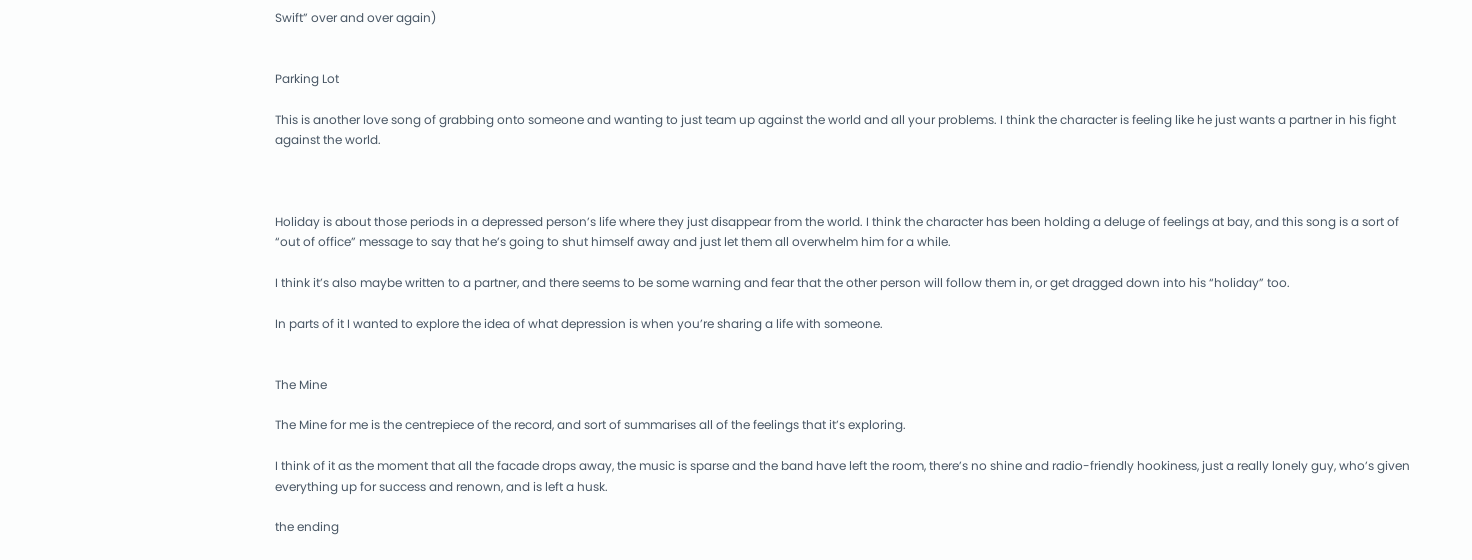Swift” over and over again)


Parking Lot

This is another love song of grabbing onto someone and wanting to just team up against the world and all your problems. I think the character is feeling like he just wants a partner in his fight against the world.



Holiday is about those periods in a depressed person’s life where they just disappear from the world. I think the character has been holding a deluge of feelings at bay, and this song is a sort of “out of office” message to say that he’s going to shut himself away and just let them all overwhelm him for a while.

I think it’s also maybe written to a partner, and there seems to be some warning and fear that the other person will follow them in, or get dragged down into his “holiday” too.

In parts of it I wanted to explore the idea of what depression is when you’re sharing a life with someone.


The Mine

The Mine for me is the centrepiece of the record, and sort of summarises all of the feelings that it’s exploring.

I think of it as the moment that all the facade drops away, the music is sparse and the band have left the room, there’s no shine and radio-friendly hookiness, just a really lonely guy, who’s given everything up for success and renown, and is left a husk.

the ending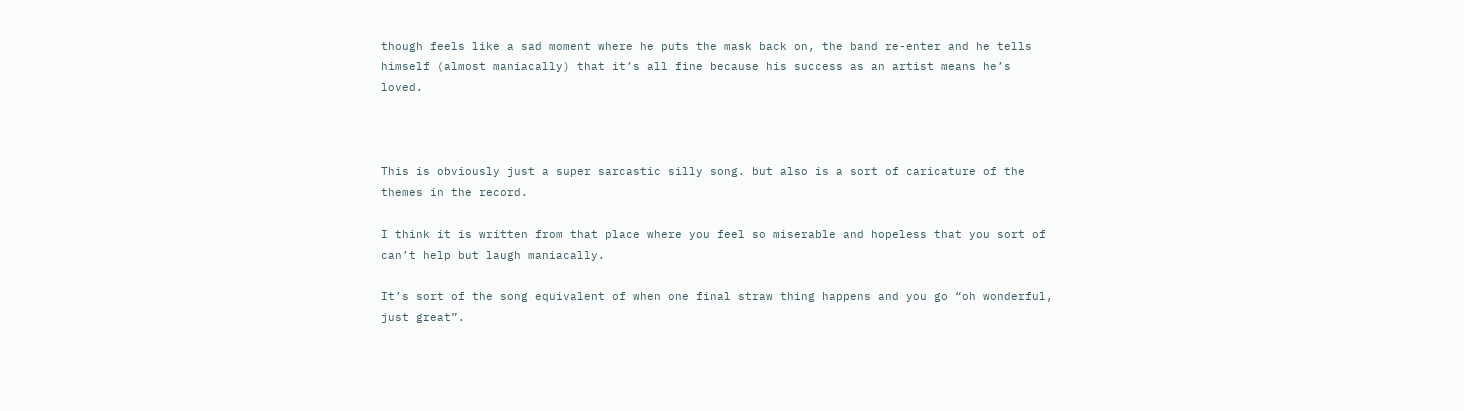though feels like a sad moment where he puts the mask back on, the band re-enter and he tells himself (almost maniacally) that it’s all fine because his success as an artist means he’s loved.



This is obviously just a super sarcastic silly song. but also is a sort of caricature of the themes in the record.

I think it is written from that place where you feel so miserable and hopeless that you sort of can’t help but laugh maniacally.

It’s sort of the song equivalent of when one final straw thing happens and you go “oh wonderful, just great”.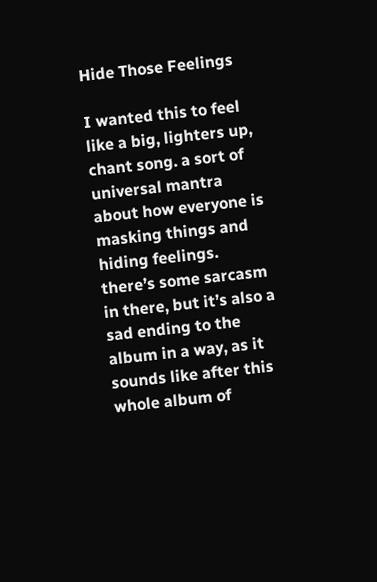Hide Those Feelings

I wanted this to feel like a big, lighters up, chant song. a sort of universal mantra about how everyone is masking things and hiding feelings. there’s some sarcasm in there, but it’s also a sad ending to the album in a way, as it sounds like after this whole album of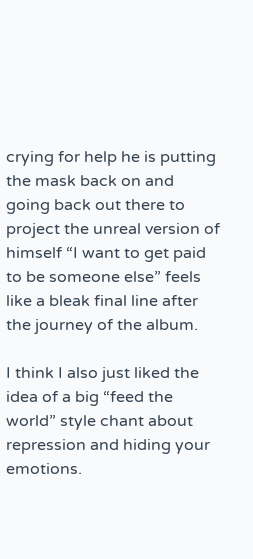crying for help he is putting the mask back on and going back out there to project the unreal version of himself “I want to get paid to be someone else” feels like a bleak final line after the journey of the album.

I think I also just liked the idea of a big “feed the world” style chant about repression and hiding your emotions.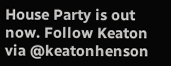House Party is out now. Follow Keaton via @keatonhenson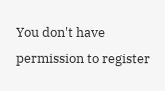You don't have permission to register